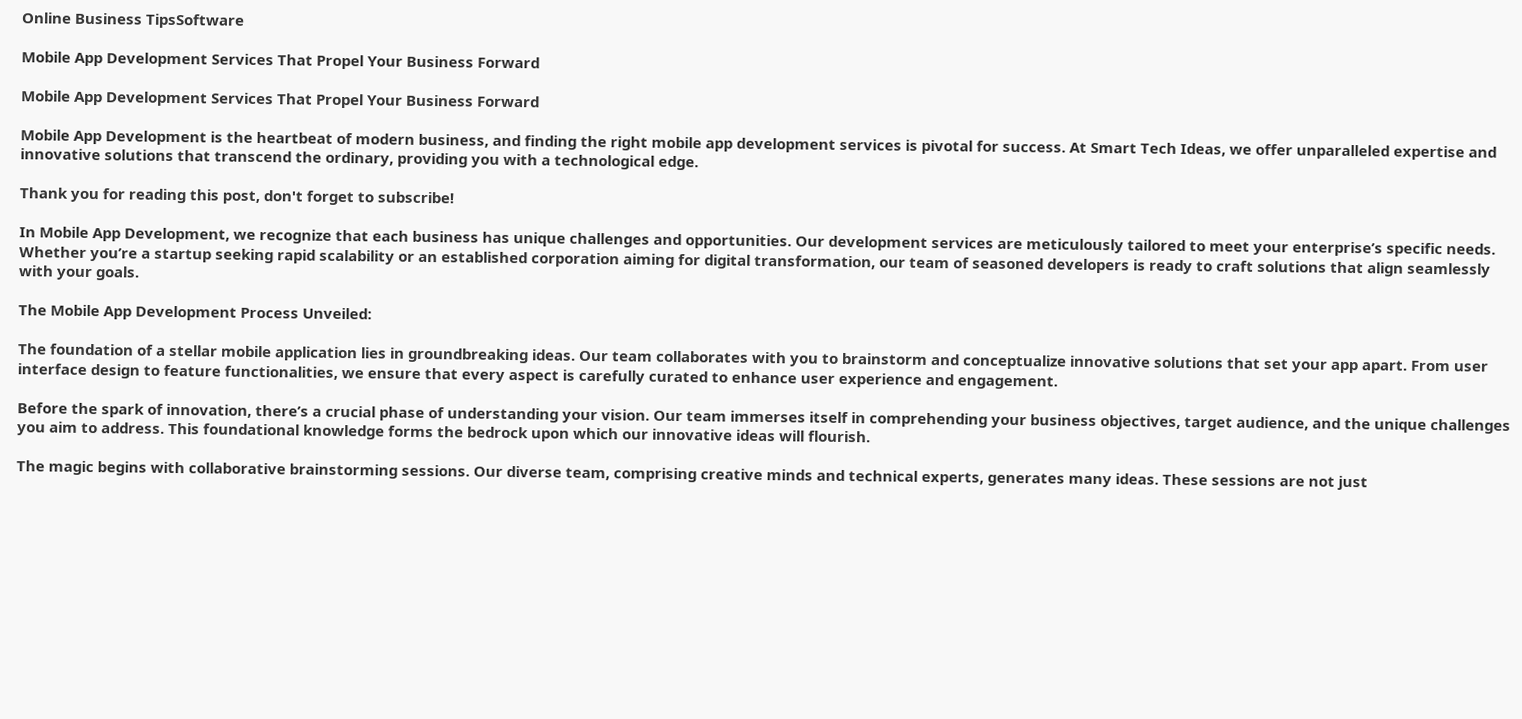Online Business TipsSoftware

Mobile App Development Services That Propel Your Business Forward

Mobile App Development Services That Propel Your Business Forward

Mobile App Development is the heartbeat of modern business, and finding the right mobile app development services is pivotal for success. At Smart Tech Ideas, we offer unparalleled expertise and innovative solutions that transcend the ordinary, providing you with a technological edge.

Thank you for reading this post, don't forget to subscribe!

In Mobile App Development, we recognize that each business has unique challenges and opportunities. Our development services are meticulously tailored to meet your enterprise’s specific needs. Whether you’re a startup seeking rapid scalability or an established corporation aiming for digital transformation, our team of seasoned developers is ready to craft solutions that align seamlessly with your goals.

The Mobile App Development Process Unveiled:

The foundation of a stellar mobile application lies in groundbreaking ideas. Our team collaborates with you to brainstorm and conceptualize innovative solutions that set your app apart. From user interface design to feature functionalities, we ensure that every aspect is carefully curated to enhance user experience and engagement.

Before the spark of innovation, there’s a crucial phase of understanding your vision. Our team immerses itself in comprehending your business objectives, target audience, and the unique challenges you aim to address. This foundational knowledge forms the bedrock upon which our innovative ideas will flourish.

The magic begins with collaborative brainstorming sessions. Our diverse team, comprising creative minds and technical experts, generates many ideas. These sessions are not just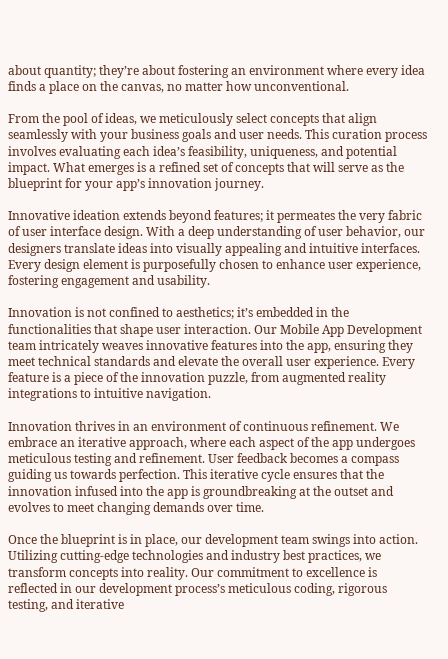about quantity; they’re about fostering an environment where every idea finds a place on the canvas, no matter how unconventional.

From the pool of ideas, we meticulously select concepts that align seamlessly with your business goals and user needs. This curation process involves evaluating each idea’s feasibility, uniqueness, and potential impact. What emerges is a refined set of concepts that will serve as the blueprint for your app’s innovation journey.

Innovative ideation extends beyond features; it permeates the very fabric of user interface design. With a deep understanding of user behavior, our designers translate ideas into visually appealing and intuitive interfaces. Every design element is purposefully chosen to enhance user experience, fostering engagement and usability.

Innovation is not confined to aesthetics; it’s embedded in the functionalities that shape user interaction. Our Mobile App Development team intricately weaves innovative features into the app, ensuring they meet technical standards and elevate the overall user experience. Every feature is a piece of the innovation puzzle, from augmented reality integrations to intuitive navigation.

Innovation thrives in an environment of continuous refinement. We embrace an iterative approach, where each aspect of the app undergoes meticulous testing and refinement. User feedback becomes a compass guiding us towards perfection. This iterative cycle ensures that the innovation infused into the app is groundbreaking at the outset and evolves to meet changing demands over time.

Once the blueprint is in place, our development team swings into action. Utilizing cutting-edge technologies and industry best practices, we transform concepts into reality. Our commitment to excellence is reflected in our development process’s meticulous coding, rigorous testing, and iterative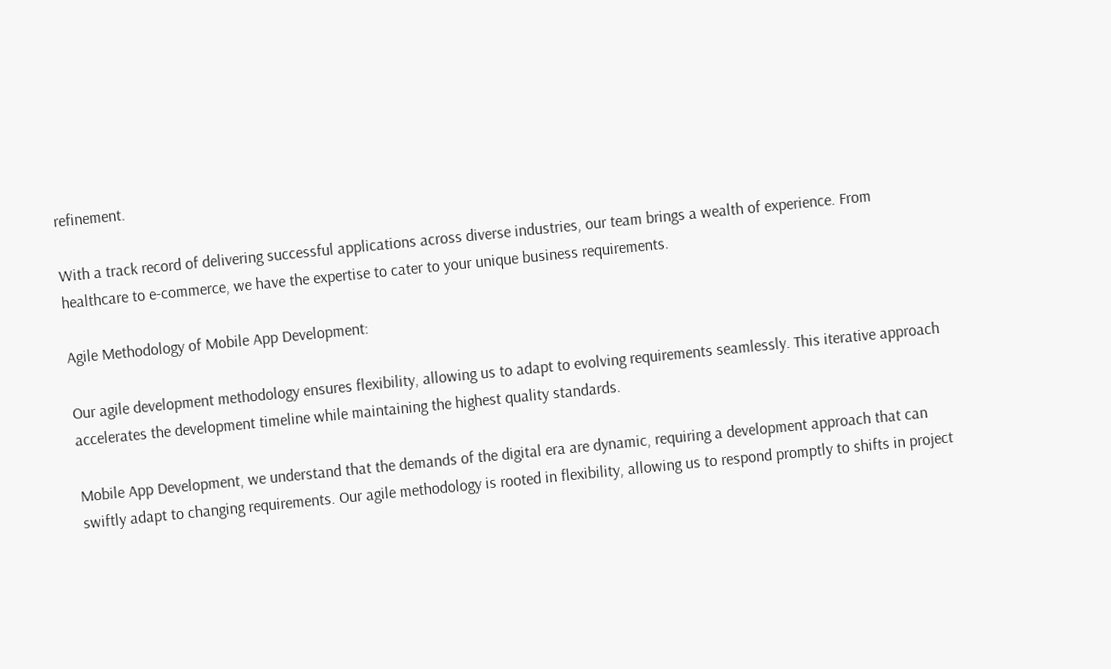refinement.

With a track record of delivering successful applications across diverse industries, our team brings a wealth of experience. From healthcare to e-commerce, we have the expertise to cater to your unique business requirements.

Agile Methodology of Mobile App Development:

Our agile development methodology ensures flexibility, allowing us to adapt to evolving requirements seamlessly. This iterative approach accelerates the development timeline while maintaining the highest quality standards.

Mobile App Development, we understand that the demands of the digital era are dynamic, requiring a development approach that can swiftly adapt to changing requirements. Our agile methodology is rooted in flexibility, allowing us to respond promptly to shifts in project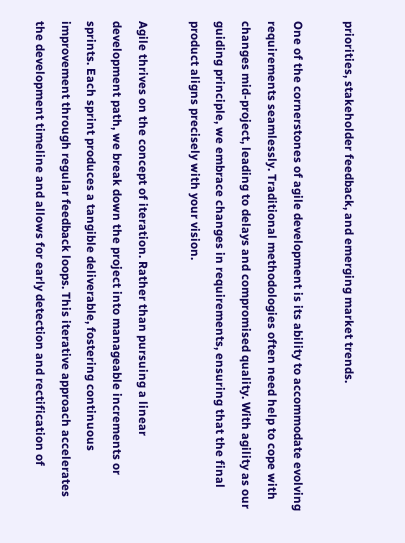priorities, stakeholder feedback, and emerging market trends.

One of the cornerstones of agile development is its ability to accommodate evolving requirements seamlessly. Traditional methodologies often need help to cope with changes mid-project, leading to delays and compromised quality. With agility as our guiding principle, we embrace changes in requirements, ensuring that the final product aligns precisely with your vision.

Agile thrives on the concept of iteration. Rather than pursuing a linear development path, we break down the project into manageable increments or sprints. Each sprint produces a tangible deliverable, fostering continuous improvement through regular feedback loops. This iterative approach accelerates the development timeline and allows for early detection and rectification of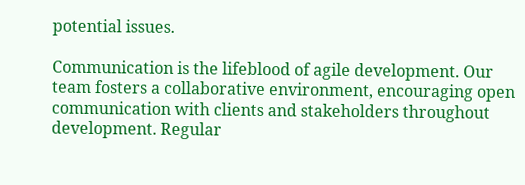potential issues.

Communication is the lifeblood of agile development. Our team fosters a collaborative environment, encouraging open communication with clients and stakeholders throughout development. Regular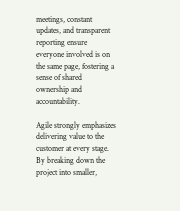meetings, constant updates, and transparent reporting ensure everyone involved is on the same page, fostering a sense of shared ownership and accountability.

Agile strongly emphasizes delivering value to the customer at every stage. By breaking down the project into smaller,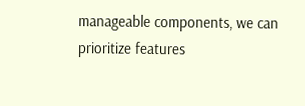manageable components, we can prioritize features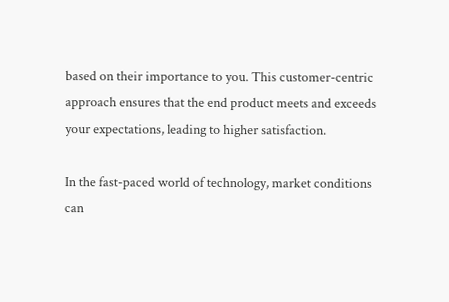based on their importance to you. This customer-centric approach ensures that the end product meets and exceeds your expectations, leading to higher satisfaction.

In the fast-paced world of technology, market conditions can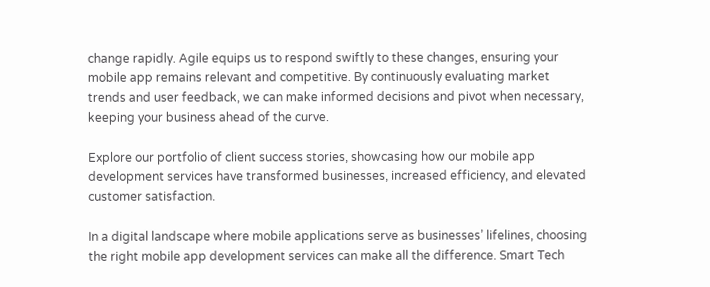change rapidly. Agile equips us to respond swiftly to these changes, ensuring your mobile app remains relevant and competitive. By continuously evaluating market trends and user feedback, we can make informed decisions and pivot when necessary, keeping your business ahead of the curve.

Explore our portfolio of client success stories, showcasing how our mobile app development services have transformed businesses, increased efficiency, and elevated customer satisfaction.

In a digital landscape where mobile applications serve as businesses’ lifelines, choosing the right mobile app development services can make all the difference. Smart Tech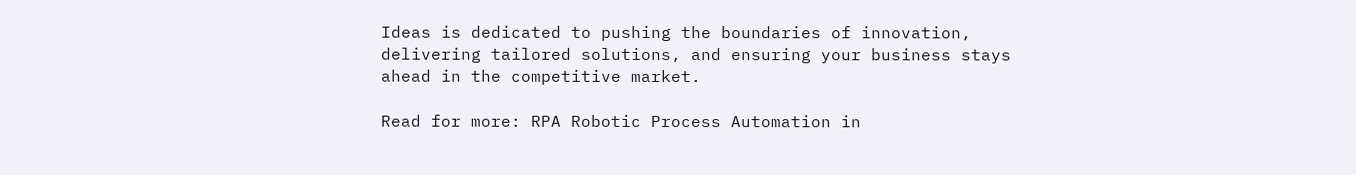Ideas is dedicated to pushing the boundaries of innovation, delivering tailored solutions, and ensuring your business stays ahead in the competitive market.

Read for more: RPA Robotic Process Automation in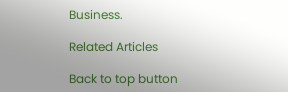Business.

Related Articles

Back to top button